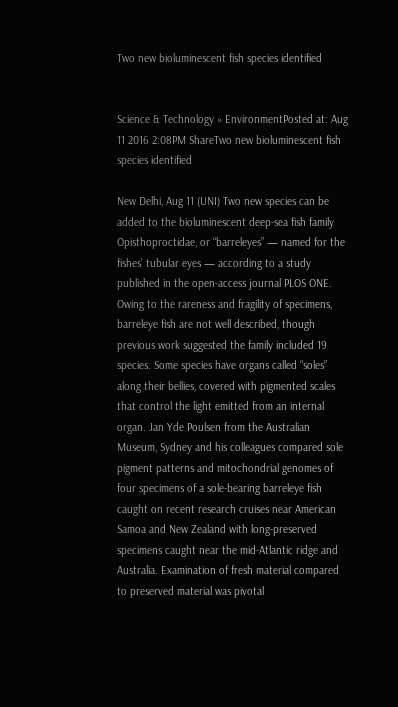Two new bioluminescent fish species identified


Science & Technology » EnvironmentPosted at: Aug 11 2016 2:08PM ShareTwo new bioluminescent fish species identified

New Delhi, Aug 11 (UNI) Two new species can be added to the bioluminescent deep-sea fish family Opisthoproctidae, or “barreleyes” — named for the fishes’ tubular eyes — according to a study published in the open-access journal PLOS ONE. Owing to the rareness and fragility of specimens, barreleye fish are not well described, though previous work suggested the family included 19 species. Some species have organs called “soles” along their bellies, covered with pigmented scales that control the light emitted from an internal organ. Jan Yde Poulsen from the Australian Museum, Sydney and his colleagues compared sole pigment patterns and mitochondrial genomes of four specimens of a sole-bearing barreleye fish caught on recent research cruises near American Samoa and New Zealand with long-preserved specimens caught near the mid-Atlantic ridge and Australia. Examination of fresh material compared to preserved material was pivotal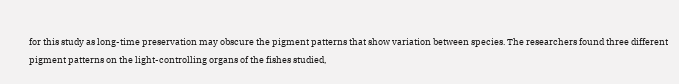for this study as long-time preservation may obscure the pigment patterns that show variation between species. The researchers found three different pigment patterns on the light-controlling organs of the fishes studied,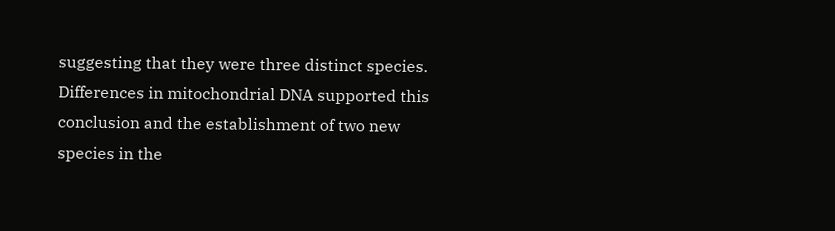suggesting that they were three distinct species. Differences in mitochondrial DNA supported this conclusion and the establishment of two new species in the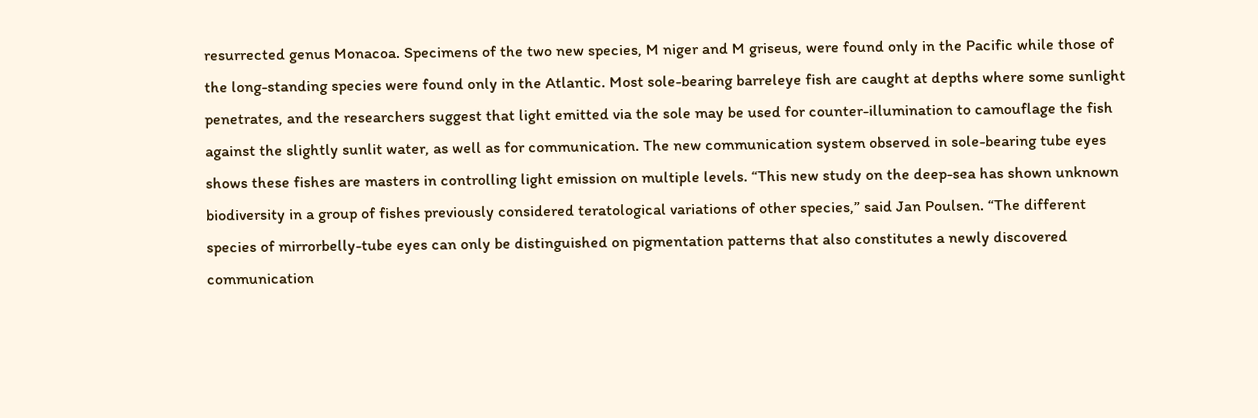resurrected genus Monacoa. Specimens of the two new species, M niger and M griseus, were found only in the Pacific while those of the long-standing species were found only in the Atlantic. Most sole-bearing barreleye fish are caught at depths where some sunlight penetrates, and the researchers suggest that light emitted via the sole may be used for counter-illumination to camouflage the fish against the slightly sunlit water, as well as for communication. The new communication system observed in sole-bearing tube eyes shows these fishes are masters in controlling light emission on multiple levels. “This new study on the deep-sea has shown unknown biodiversity in a group of fishes previously considered teratological variations of other species,” said Jan Poulsen. “The different species of mirrorbelly-tube eyes can only be distinguished on pigmentation patterns that also constitutes a newly discovered communication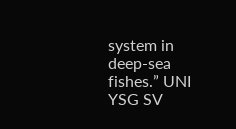system in deep-sea fishes.” UNI YSG SV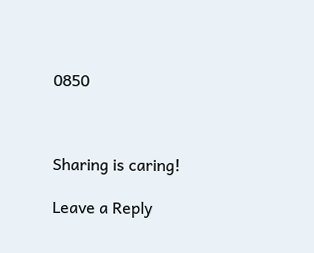0850



Sharing is caring!

Leave a Reply